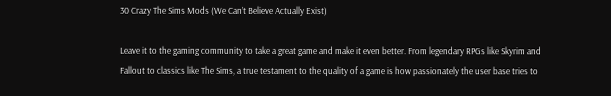30 Crazy The Sims Mods (We Can’t Believe Actually Exist)

Leave it to the gaming community to take a great game and make it even better. From legendary RPGs like Skyrim and Fallout to classics like The Sims, a true testament to the quality of a game is how passionately the user base tries to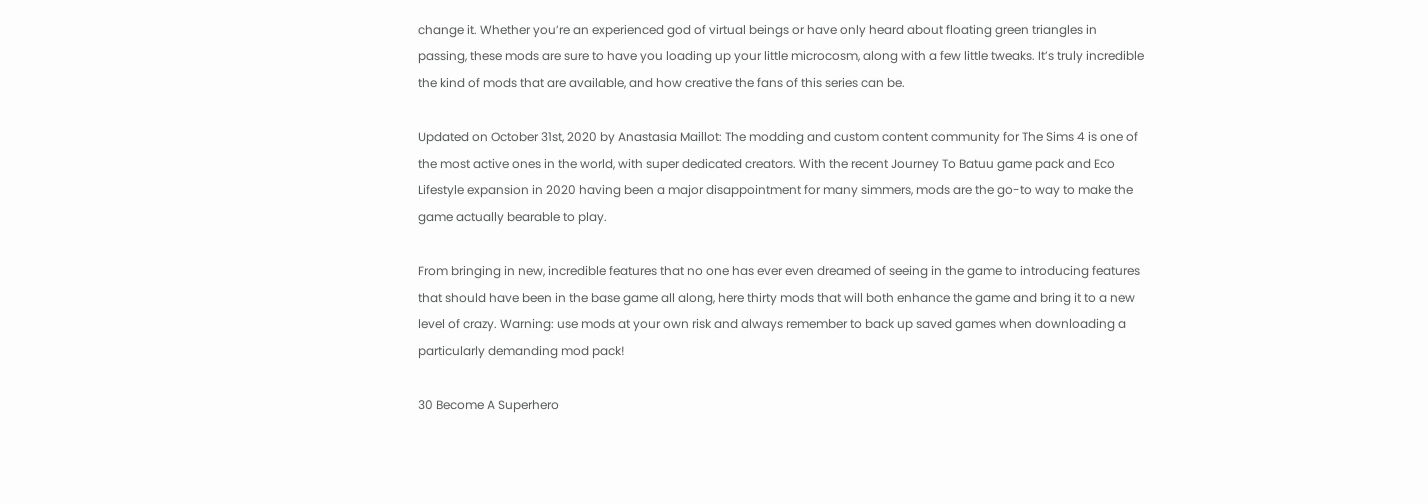change it. Whether you’re an experienced god of virtual beings or have only heard about floating green triangles in passing, these mods are sure to have you loading up your little microcosm, along with a few little tweaks. It’s truly incredible the kind of mods that are available, and how creative the fans of this series can be.

Updated on October 31st, 2020 by Anastasia Maillot: The modding and custom content community for The Sims 4 is one of the most active ones in the world, with super dedicated creators. With the recent Journey To Batuu game pack and Eco Lifestyle expansion in 2020 having been a major disappointment for many simmers, mods are the go-to way to make the game actually bearable to play.

From bringing in new, incredible features that no one has ever even dreamed of seeing in the game to introducing features that should have been in the base game all along, here thirty mods that will both enhance the game and bring it to a new level of crazy. Warning: use mods at your own risk and always remember to back up saved games when downloading a particularly demanding mod pack!

30 Become A Superhero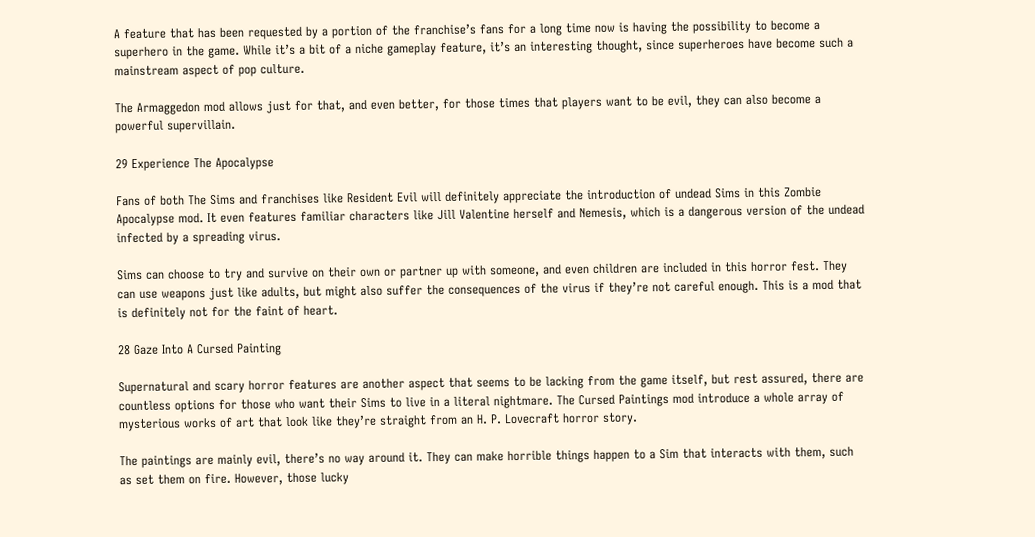A feature that has been requested by a portion of the franchise’s fans for a long time now is having the possibility to become a superhero in the game. While it’s a bit of a niche gameplay feature, it’s an interesting thought, since superheroes have become such a mainstream aspect of pop culture.

The Armaggedon mod allows just for that, and even better, for those times that players want to be evil, they can also become a powerful supervillain.

29 Experience The Apocalypse

Fans of both The Sims and franchises like Resident Evil will definitely appreciate the introduction of undead Sims in this Zombie Apocalypse mod. It even features familiar characters like Jill Valentine herself and Nemesis, which is a dangerous version of the undead infected by a spreading virus.

Sims can choose to try and survive on their own or partner up with someone, and even children are included in this horror fest. They can use weapons just like adults, but might also suffer the consequences of the virus if they’re not careful enough. This is a mod that is definitely not for the faint of heart.

28 Gaze Into A Cursed Painting

Supernatural and scary horror features are another aspect that seems to be lacking from the game itself, but rest assured, there are countless options for those who want their Sims to live in a literal nightmare. The Cursed Paintings mod introduce a whole array of mysterious works of art that look like they’re straight from an H. P. Lovecraft horror story.

The paintings are mainly evil, there’s no way around it. They can make horrible things happen to a Sim that interacts with them, such as set them on fire. However, those lucky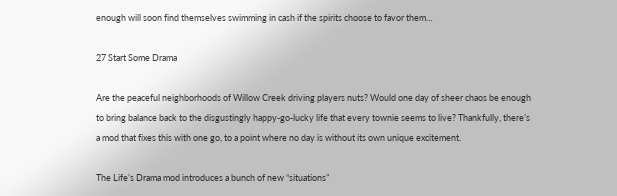enough will soon find themselves swimming in cash if the spirits choose to favor them…

27 Start Some Drama

Are the peaceful neighborhoods of Willow Creek driving players nuts? Would one day of sheer chaos be enough to bring balance back to the disgustingly happy-go-lucky life that every townie seems to live? Thankfully, there’s a mod that fixes this with one go, to a point where no day is without its own unique excitement.

The Life’s Drama mod introduces a bunch of new “situations”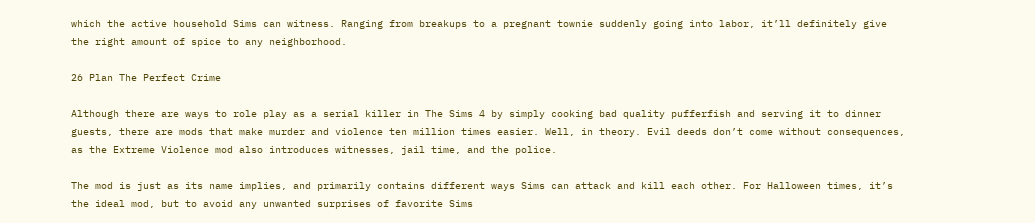which the active household Sims can witness. Ranging from breakups to a pregnant townie suddenly going into labor, it’ll definitely give the right amount of spice to any neighborhood.

26 Plan The Perfect Crime

Although there are ways to role play as a serial killer in The Sims 4 by simply cooking bad quality pufferfish and serving it to dinner guests, there are mods that make murder and violence ten million times easier. Well, in theory. Evil deeds don’t come without consequences, as the Extreme Violence mod also introduces witnesses, jail time, and the police.

The mod is just as its name implies, and primarily contains different ways Sims can attack and kill each other. For Halloween times, it’s the ideal mod, but to avoid any unwanted surprises of favorite Sims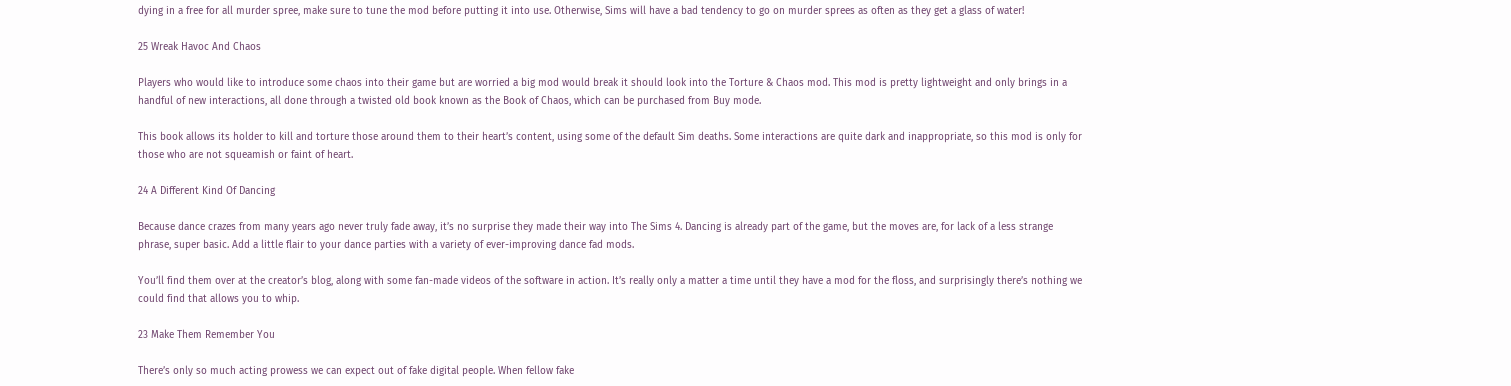dying in a free for all murder spree, make sure to tune the mod before putting it into use. Otherwise, Sims will have a bad tendency to go on murder sprees as often as they get a glass of water!

25 Wreak Havoc And Chaos

Players who would like to introduce some chaos into their game but are worried a big mod would break it should look into the Torture & Chaos mod. This mod is pretty lightweight and only brings in a handful of new interactions, all done through a twisted old book known as the Book of Chaos, which can be purchased from Buy mode.

This book allows its holder to kill and torture those around them to their heart’s content, using some of the default Sim deaths. Some interactions are quite dark and inappropriate, so this mod is only for those who are not squeamish or faint of heart.

24 A Different Kind Of Dancing

Because dance crazes from many years ago never truly fade away, it’s no surprise they made their way into The Sims 4. Dancing is already part of the game, but the moves are, for lack of a less strange phrase, super basic. Add a little flair to your dance parties with a variety of ever-improving dance fad mods.

You’ll find them over at the creator’s blog, along with some fan-made videos of the software in action. It’s really only a matter a time until they have a mod for the floss, and surprisingly there’s nothing we could find that allows you to whip.

23 Make Them Remember You

There’s only so much acting prowess we can expect out of fake digital people. When fellow fake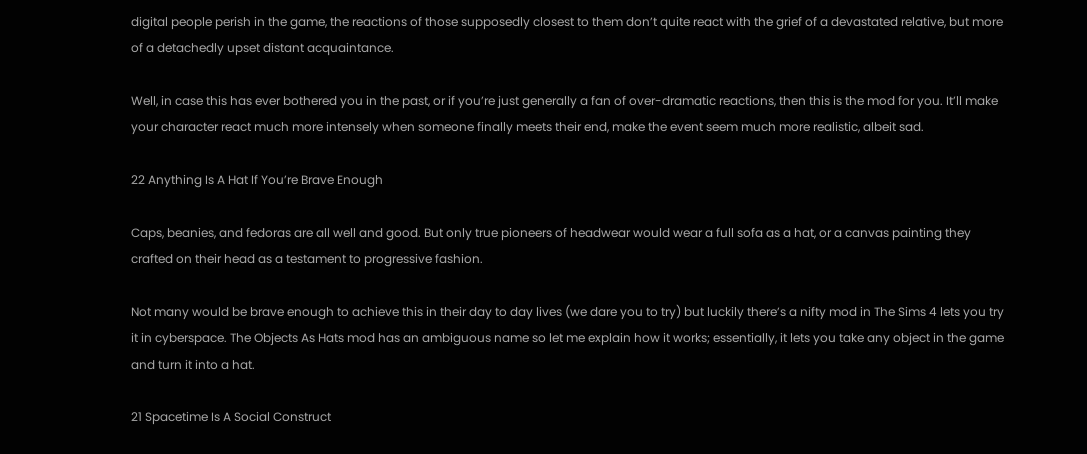digital people perish in the game, the reactions of those supposedly closest to them don’t quite react with the grief of a devastated relative, but more of a detachedly upset distant acquaintance.

Well, in case this has ever bothered you in the past, or if you’re just generally a fan of over-dramatic reactions, then this is the mod for you. It’ll make your character react much more intensely when someone finally meets their end, make the event seem much more realistic, albeit sad.

22 Anything Is A Hat If You’re Brave Enough

Caps, beanies, and fedoras are all well and good. But only true pioneers of headwear would wear a full sofa as a hat, or a canvas painting they crafted on their head as a testament to progressive fashion.

Not many would be brave enough to achieve this in their day to day lives (we dare you to try) but luckily there’s a nifty mod in The Sims 4 lets you try it in cyberspace. The Objects As Hats mod has an ambiguous name so let me explain how it works; essentially, it lets you take any object in the game and turn it into a hat.

21 Spacetime Is A Social Construct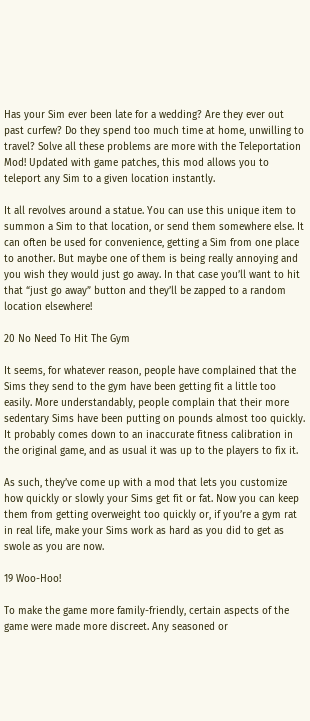Has your Sim ever been late for a wedding? Are they ever out past curfew? Do they spend too much time at home, unwilling to travel? Solve all these problems are more with the Teleportation Mod! Updated with game patches, this mod allows you to teleport any Sim to a given location instantly.

It all revolves around a statue. You can use this unique item to summon a Sim to that location, or send them somewhere else. It can often be used for convenience, getting a Sim from one place to another. But maybe one of them is being really annoying and you wish they would just go away. In that case you’ll want to hit that “just go away” button and they’ll be zapped to a random location elsewhere!

20 No Need To Hit The Gym

It seems, for whatever reason, people have complained that the Sims they send to the gym have been getting fit a little too easily. More understandably, people complain that their more sedentary Sims have been putting on pounds almost too quickly. It probably comes down to an inaccurate fitness calibration in the original game, and as usual it was up to the players to fix it.

As such, they’ve come up with a mod that lets you customize how quickly or slowly your Sims get fit or fat. Now you can keep them from getting overweight too quickly or, if you’re a gym rat in real life, make your Sims work as hard as you did to get as swole as you are now.

19 Woo-Hoo!

To make the game more family-friendly, certain aspects of the game were made more discreet. Any seasoned or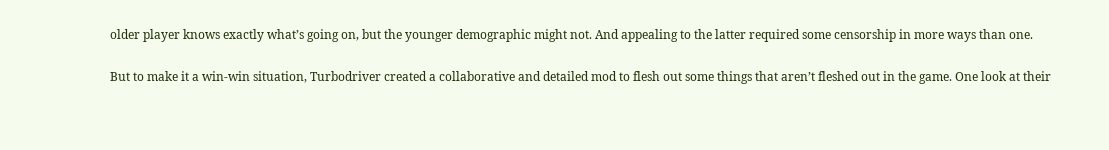older player knows exactly what’s going on, but the younger demographic might not. And appealing to the latter required some censorship in more ways than one.

But to make it a win-win situation, Turbodriver created a collaborative and detailed mod to flesh out some things that aren’t fleshed out in the game. One look at their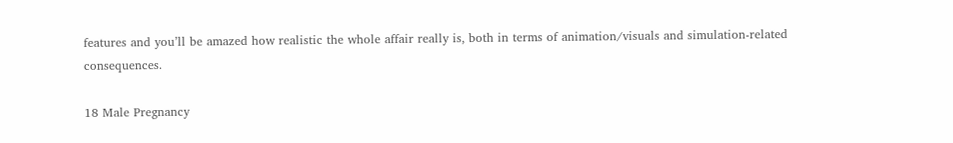features and you’ll be amazed how realistic the whole affair really is, both in terms of animation/visuals and simulation-related consequences.

18 Male Pregnancy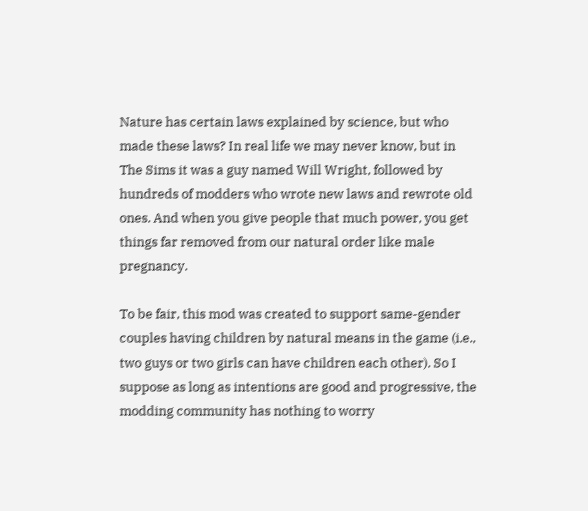Nature has certain laws explained by science, but who made these laws? In real life we may never know, but in The Sims it was a guy named Will Wright, followed by hundreds of modders who wrote new laws and rewrote old ones. And when you give people that much power, you get things far removed from our natural order like male pregnancy.

To be fair, this mod was created to support same-gender couples having children by natural means in the game (i.e., two guys or two girls can have children each other). So I suppose as long as intentions are good and progressive, the modding community has nothing to worry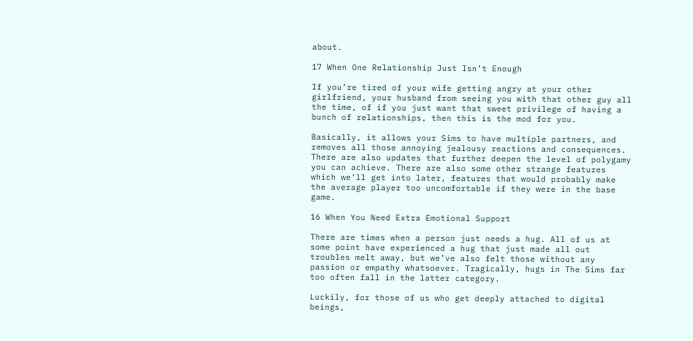about.

17 When One Relationship Just Isn’t Enough

If you’re tired of your wife getting angry at your other girlfriend, your husband from seeing you with that other guy all the time, of if you just want that sweet privilege of having a bunch of relationships, then this is the mod for you.

Basically, it allows your Sims to have multiple partners, and removes all those annoying jealousy reactions and consequences. There are also updates that further deepen the level of polygamy you can achieve. There are also some other strange features which we’ll get into later, features that would probably make the average player too uncomfortable if they were in the base game.

16 When You Need Extra Emotional Support

There are times when a person just needs a hug. All of us at some point have experienced a hug that just made all out troubles melt away, but we’ve also felt those without any passion or empathy whatsoever. Tragically, hugs in The Sims far too often fall in the latter category.

Luckily, for those of us who get deeply attached to digital beings,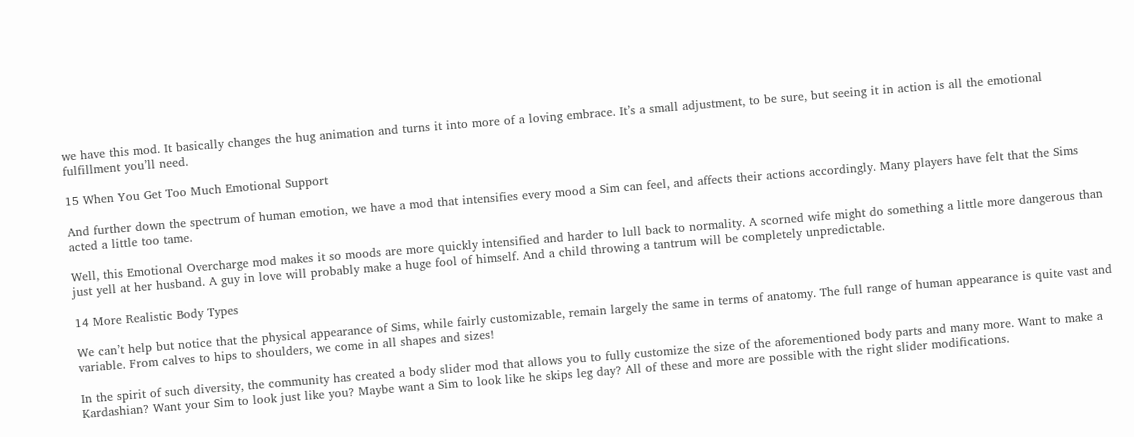we have this mod. It basically changes the hug animation and turns it into more of a loving embrace. It’s a small adjustment, to be sure, but seeing it in action is all the emotional fulfillment you’ll need.

15 When You Get Too Much Emotional Support

And further down the spectrum of human emotion, we have a mod that intensifies every mood a Sim can feel, and affects their actions accordingly. Many players have felt that the Sims acted a little too tame.

Well, this Emotional Overcharge mod makes it so moods are more quickly intensified and harder to lull back to normality. A scorned wife might do something a little more dangerous than just yell at her husband. A guy in love will probably make a huge fool of himself. And a child throwing a tantrum will be completely unpredictable.

14 More Realistic Body Types

We can’t help but notice that the physical appearance of Sims, while fairly customizable, remain largely the same in terms of anatomy. The full range of human appearance is quite vast and variable. From calves to hips to shoulders, we come in all shapes and sizes!

In the spirit of such diversity, the community has created a body slider mod that allows you to fully customize the size of the aforementioned body parts and many more. Want to make a Kardashian? Want your Sim to look just like you? Maybe want a Sim to look like he skips leg day? All of these and more are possible with the right slider modifications.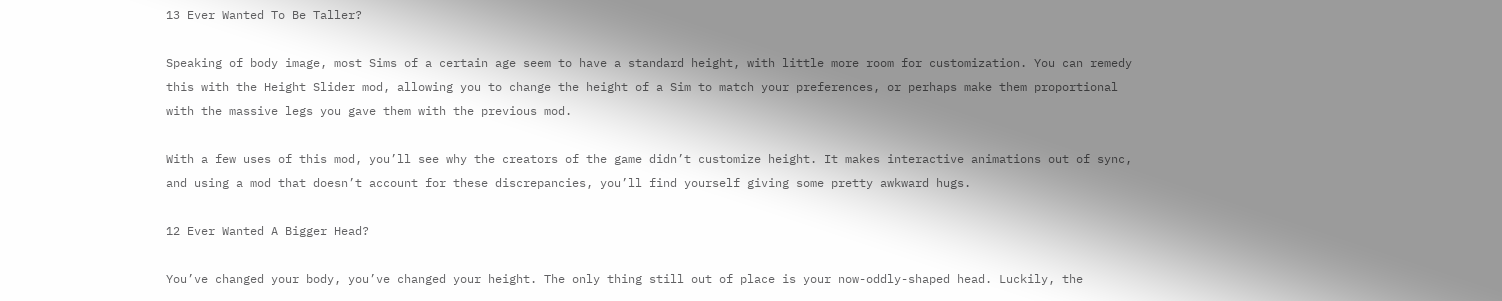13 Ever Wanted To Be Taller?

Speaking of body image, most Sims of a certain age seem to have a standard height, with little more room for customization. You can remedy this with the Height Slider mod, allowing you to change the height of a Sim to match your preferences, or perhaps make them proportional with the massive legs you gave them with the previous mod.

With a few uses of this mod, you’ll see why the creators of the game didn’t customize height. It makes interactive animations out of sync, and using a mod that doesn’t account for these discrepancies, you’ll find yourself giving some pretty awkward hugs.

12 Ever Wanted A Bigger Head?

You’ve changed your body, you’ve changed your height. The only thing still out of place is your now-oddly-shaped head. Luckily, the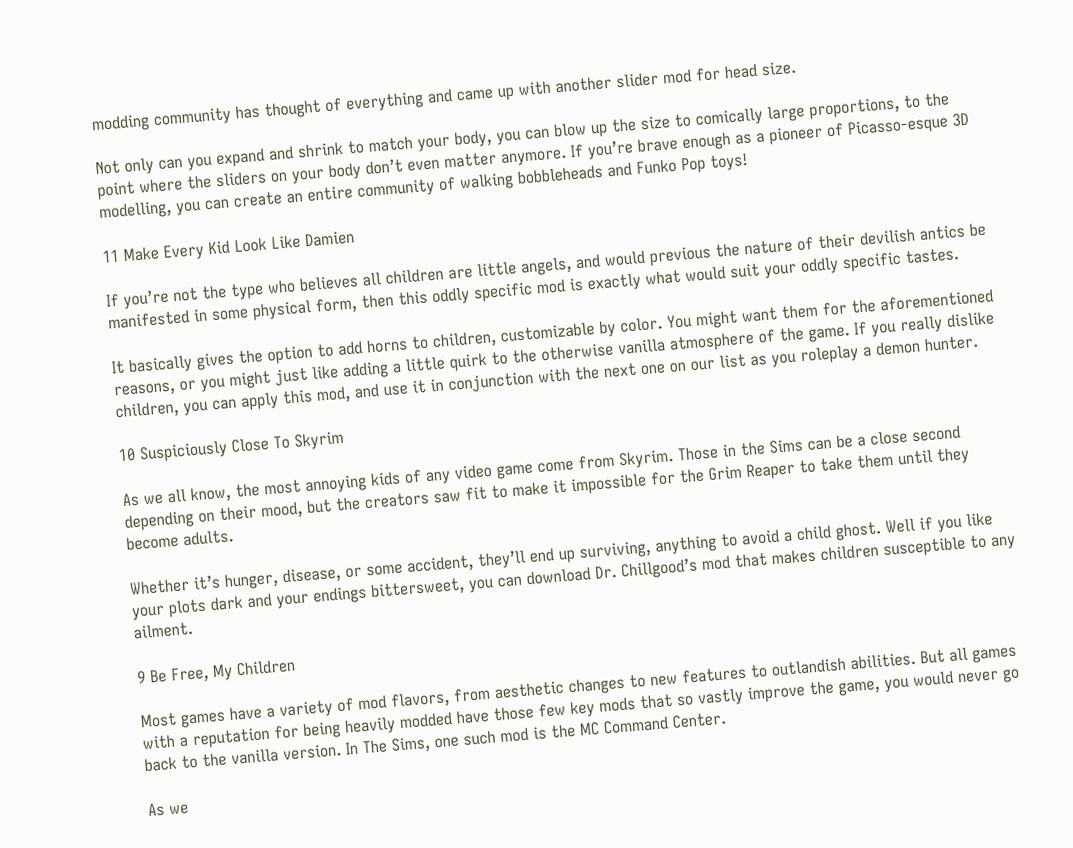modding community has thought of everything and came up with another slider mod for head size.

Not only can you expand and shrink to match your body, you can blow up the size to comically large proportions, to the point where the sliders on your body don’t even matter anymore. If you’re brave enough as a pioneer of Picasso-esque 3D modelling, you can create an entire community of walking bobbleheads and Funko Pop toys!

11 Make Every Kid Look Like Damien

If you’re not the type who believes all children are little angels, and would previous the nature of their devilish antics be manifested in some physical form, then this oddly specific mod is exactly what would suit your oddly specific tastes.

It basically gives the option to add horns to children, customizable by color. You might want them for the aforementioned reasons, or you might just like adding a little quirk to the otherwise vanilla atmosphere of the game. If you really dislike children, you can apply this mod, and use it in conjunction with the next one on our list as you roleplay a demon hunter.

10 Suspiciously Close To Skyrim

As we all know, the most annoying kids of any video game come from Skyrim. Those in the Sims can be a close second depending on their mood, but the creators saw fit to make it impossible for the Grim Reaper to take them until they become adults.

Whether it’s hunger, disease, or some accident, they’ll end up surviving, anything to avoid a child ghost. Well if you like your plots dark and your endings bittersweet, you can download Dr. Chillgood’s mod that makes children susceptible to any ailment.

9 Be Free, My Children

Most games have a variety of mod flavors, from aesthetic changes to new features to outlandish abilities. But all games with a reputation for being heavily modded have those few key mods that so vastly improve the game, you would never go back to the vanilla version. In The Sims, one such mod is the MC Command Center.

As we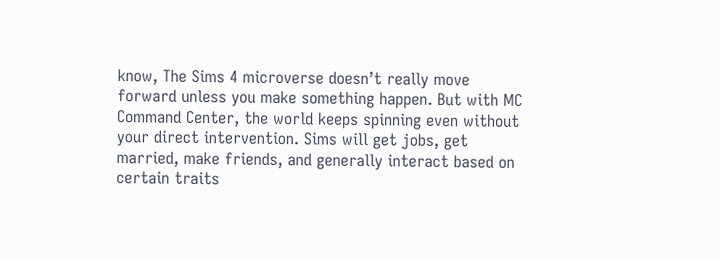know, The Sims 4 microverse doesn’t really move forward unless you make something happen. But with MC Command Center, the world keeps spinning even without your direct intervention. Sims will get jobs, get married, make friends, and generally interact based on certain traits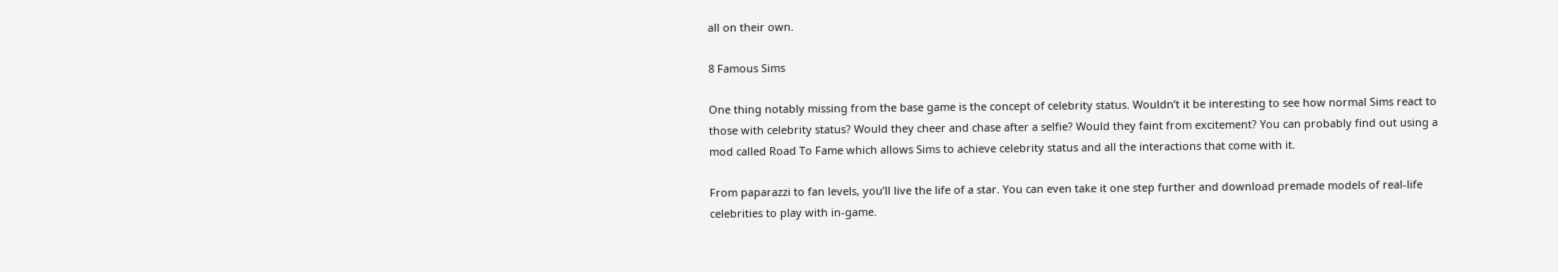all on their own.

8 Famous Sims

One thing notably missing from the base game is the concept of celebrity status. Wouldn’t it be interesting to see how normal Sims react to those with celebrity status? Would they cheer and chase after a selfie? Would they faint from excitement? You can probably find out using a mod called Road To Fame which allows Sims to achieve celebrity status and all the interactions that come with it.

From paparazzi to fan levels, you’ll live the life of a star. You can even take it one step further and download premade models of real-life celebrities to play with in-game.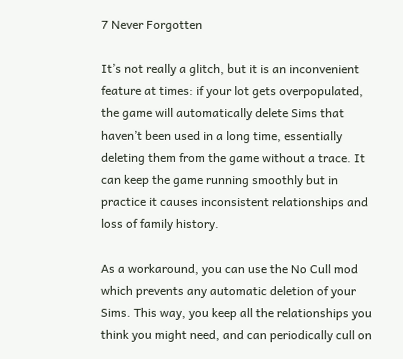7 Never Forgotten

It’s not really a glitch, but it is an inconvenient feature at times: if your lot gets overpopulated, the game will automatically delete Sims that haven’t been used in a long time, essentially deleting them from the game without a trace. It can keep the game running smoothly but in practice it causes inconsistent relationships and loss of family history.

As a workaround, you can use the No Cull mod which prevents any automatic deletion of your Sims. This way, you keep all the relationships you think you might need, and can periodically cull on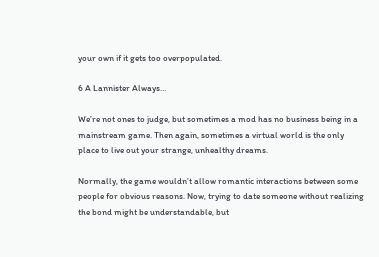your own if it gets too overpopulated.

6 A Lannister Always…

We’re not ones to judge, but sometimes a mod has no business being in a mainstream game. Then again, sometimes a virtual world is the only place to live out your strange, unhealthy dreams.

Normally, the game wouldn’t allow romantic interactions between some people for obvious reasons. Now, trying to date someone without realizing the bond might be understandable, but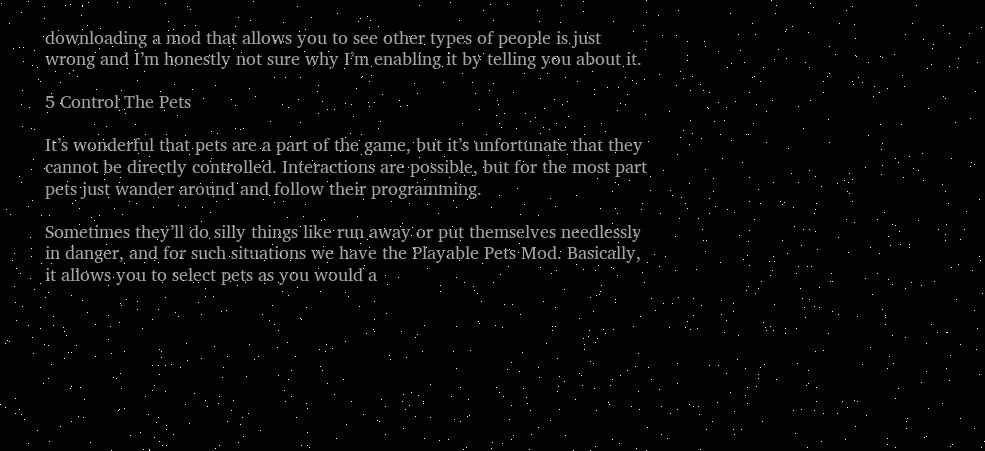downloading a mod that allows you to see other types of people is just wrong and I’m honestly not sure why I’m enabling it by telling you about it.

5 Control The Pets

It’s wonderful that pets are a part of the game, but it’s unfortunate that they cannot be directly controlled. Interactions are possible, but for the most part pets just wander around and follow their programming.

Sometimes they’ll do silly things like run away or put themselves needlessly in danger, and for such situations we have the Playable Pets Mod. Basically, it allows you to select pets as you would a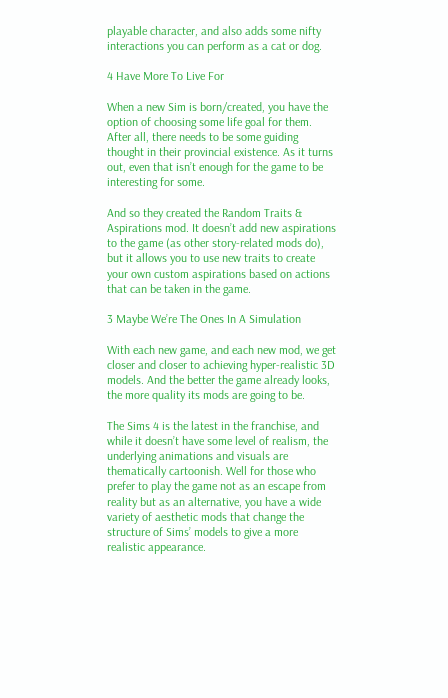playable character, and also adds some nifty interactions you can perform as a cat or dog.

4 Have More To Live For

When a new Sim is born/created, you have the option of choosing some life goal for them. After all, there needs to be some guiding thought in their provincial existence. As it turns out, even that isn’t enough for the game to be interesting for some.

And so they created the Random Traits & Aspirations mod. It doesn’t add new aspirations to the game (as other story-related mods do), but it allows you to use new traits to create your own custom aspirations based on actions that can be taken in the game.

3 Maybe We’re The Ones In A Simulation

With each new game, and each new mod, we get closer and closer to achieving hyper-realistic 3D models. And the better the game already looks, the more quality its mods are going to be.

The Sims 4 is the latest in the franchise, and while it doesn’t have some level of realism, the underlying animations and visuals are thematically cartoonish. Well for those who prefer to play the game not as an escape from reality but as an alternative, you have a wide variety of aesthetic mods that change the structure of Sims’ models to give a more realistic appearance.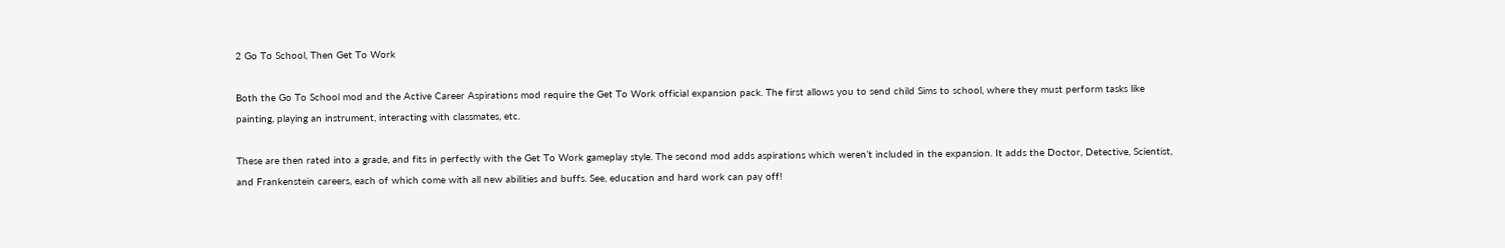2 Go To School, Then Get To Work

Both the Go To School mod and the Active Career Aspirations mod require the Get To Work official expansion pack. The first allows you to send child Sims to school, where they must perform tasks like painting, playing an instrument, interacting with classmates, etc.

These are then rated into a grade, and fits in perfectly with the Get To Work gameplay style. The second mod adds aspirations which weren’t included in the expansion. It adds the Doctor, Detective, Scientist, and Frankenstein careers, each of which come with all new abilities and buffs. See, education and hard work can pay off!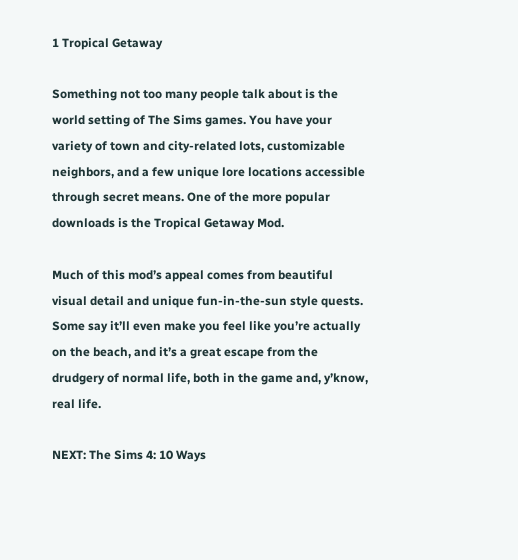1 Tropical Getaway

Something not too many people talk about is the world setting of The Sims games. You have your variety of town and city-related lots, customizable neighbors, and a few unique lore locations accessible through secret means. One of the more popular downloads is the Tropical Getaway Mod.

Much of this mod’s appeal comes from beautiful visual detail and unique fun-in-the-sun style quests. Some say it’ll even make you feel like you’re actually on the beach, and it’s a great escape from the drudgery of normal life, both in the game and, y’know, real life.

NEXT: The Sims 4: 10 Ways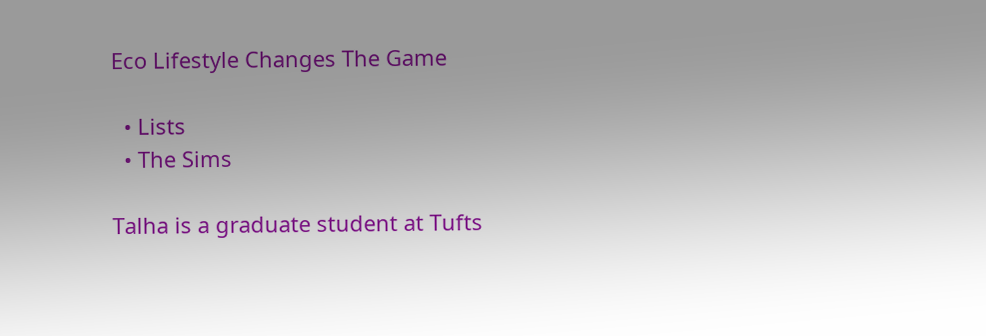Eco Lifestyle Changes The Game

  • Lists
  • The Sims

Talha is a graduate student at Tufts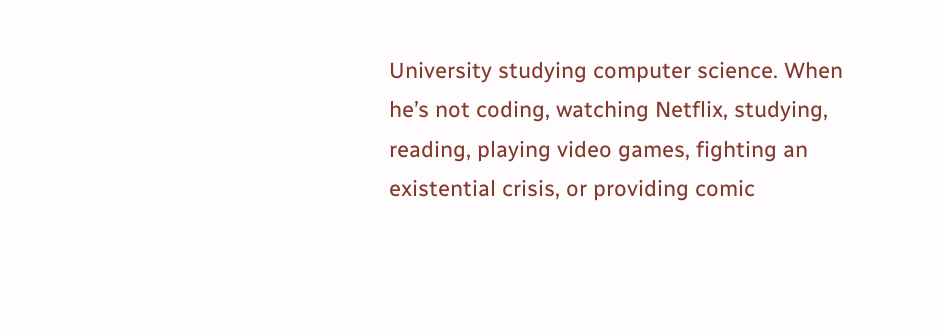University studying computer science. When he’s not coding, watching Netflix, studying, reading, playing video games, fighting an existential crisis, or providing comic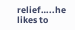relief…..he likes to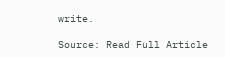write.

Source: Read Full Article